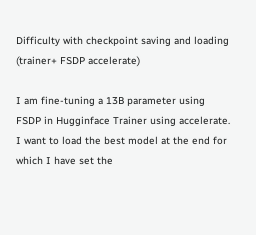Difficulty with checkpoint saving and loading (trainer+ FSDP accelerate)

I am fine-tuning a 13B parameter using FSDP in Hugginface Trainer using accelerate. I want to load the best model at the end for which I have set the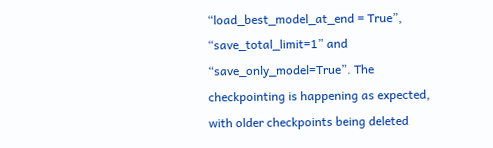“load_best_model_at_end = True”, “save_total_limit=1” and “save_only_model=True”. The checkpointing is happening as expected, with older checkpoints being deleted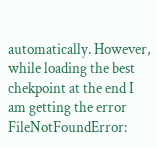automatically. However, while loading the best chekpoint at the end I am getting the error FileNotFoundError: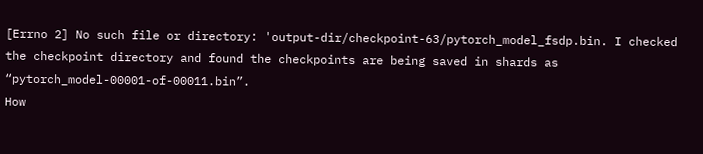[Errno 2] No such file or directory: 'output-dir/checkpoint-63/pytorch_model_fsdp.bin. I checked the checkpoint directory and found the checkpoints are being saved in shards as “pytorch_model-00001-of-00011.bin”.
How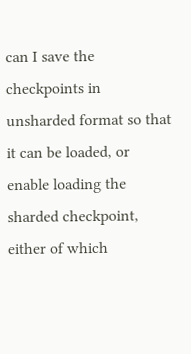can I save the checkpoints in unsharded format so that it can be loaded, or enable loading the sharded checkpoint, either of which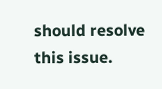should resolve this issue.